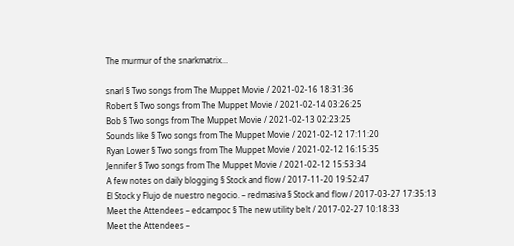The murmur of the snarkmatrix…

snarl § Two songs from The Muppet Movie / 2021-02-16 18:31:36
Robert § Two songs from The Muppet Movie / 2021-02-14 03:26:25
Bob § Two songs from The Muppet Movie / 2021-02-13 02:23:25
Sounds like § Two songs from The Muppet Movie / 2021-02-12 17:11:20
Ryan Lower § Two songs from The Muppet Movie / 2021-02-12 16:15:35
Jennifer § Two songs from The Muppet Movie / 2021-02-12 15:53:34
A few notes on daily blogging § Stock and flow / 2017-11-20 19:52:47
El Stock y Flujo de nuestro negocio. – redmasiva § Stock and flow / 2017-03-27 17:35:13
Meet the Attendees – edcampoc § The new utility belt / 2017-02-27 10:18:33
Meet the Attendees –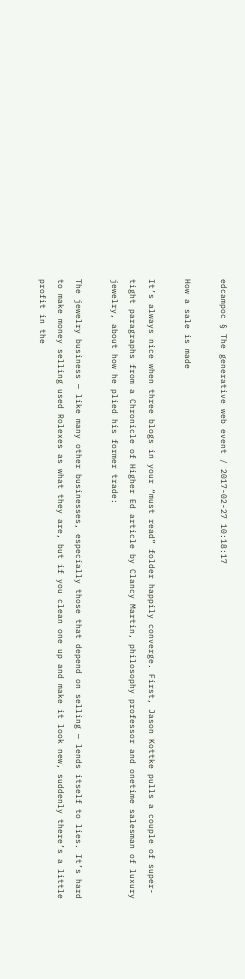edcampoc § The generative web event / 2017-02-27 10:18:17

How a sale is made

It’s always nice when three blogs in your “must read” folder happily converge. First, Jason Kottke pulls a couple of super-tight paragraphs from a Chronicle of Higher Ed article by Clancy Martin, philosophy professor and onetime salesman of luxury jewelry, about how he plied his former trade:

The jewelry business — like many other businesses, especially those that depend on selling — lends itself to lies. It’s hard to make money selling used Rolexes as what they are, but if you clean one up and make it look new, suddenly there’s a little profit in the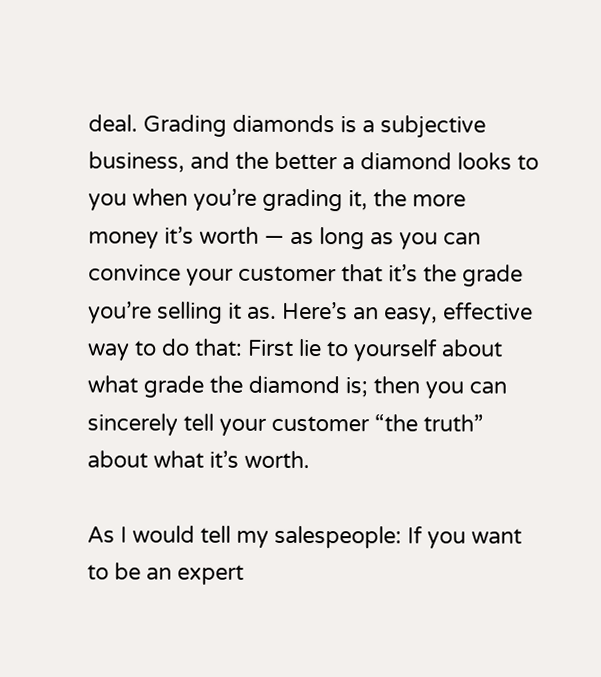deal. Grading diamonds is a subjective business, and the better a diamond looks to you when you’re grading it, the more money it’s worth — as long as you can convince your customer that it’s the grade you’re selling it as. Here’s an easy, effective way to do that: First lie to yourself about what grade the diamond is; then you can sincerely tell your customer “the truth” about what it’s worth.

As I would tell my salespeople: If you want to be an expert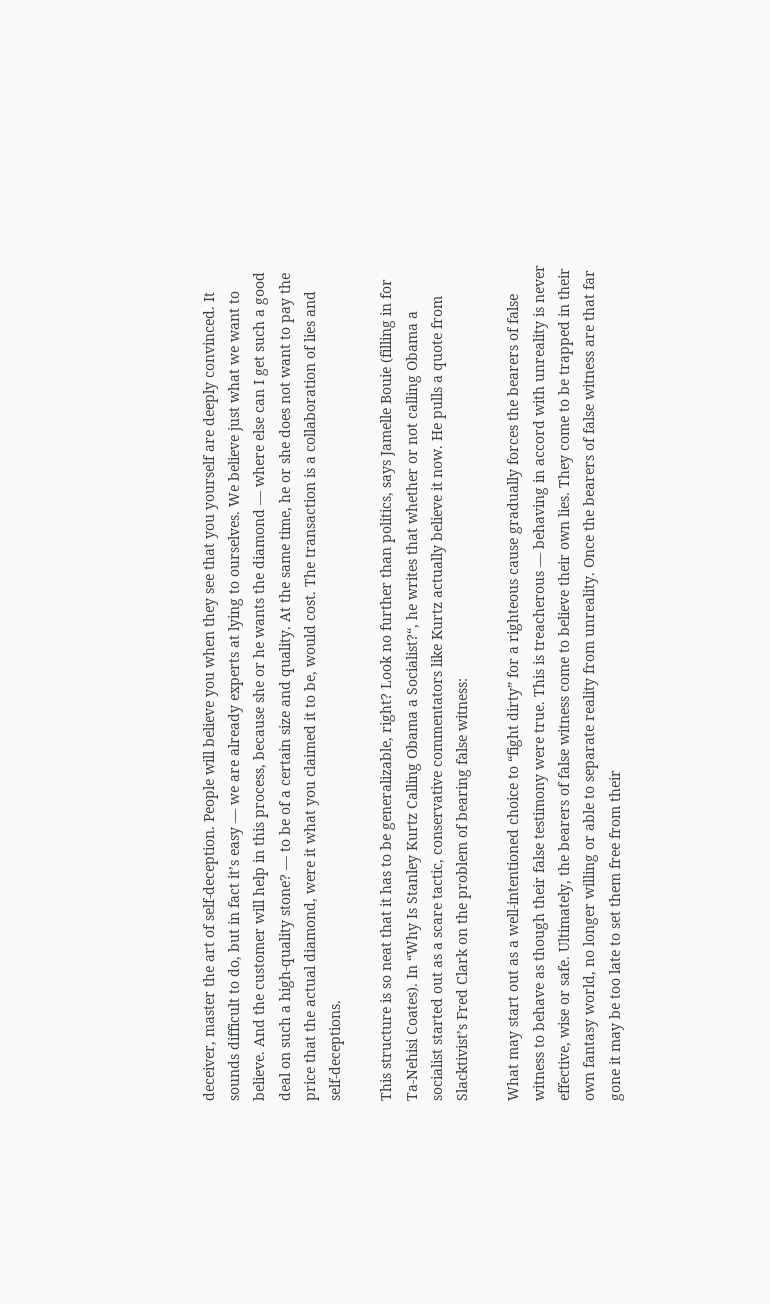deceiver, master the art of self-deception. People will believe you when they see that you yourself are deeply convinced. It sounds difficult to do, but in fact it’s easy — we are already experts at lying to ourselves. We believe just what we want to believe. And the customer will help in this process, because she or he wants the diamond — where else can I get such a good deal on such a high-quality stone? — to be of a certain size and quality. At the same time, he or she does not want to pay the price that the actual diamond, were it what you claimed it to be, would cost. The transaction is a collaboration of lies and self-deceptions.

This structure is so neat that it has to be generalizable, right? Look no further than politics, says Jamelle Bouie (filling in for Ta-Nehisi Coates). In “Why Is Stanley Kurtz Calling Obama a Socialist?“, he writes that whether or not calling Obama a socialist started out as a scare tactic, conservative commentators like Kurtz actually believe it now. He pulls a quote from Slacktivist’s Fred Clark on the problem of bearing false witness:

What may start out as a well-intentioned choice to “fight dirty” for a righteous cause gradually forces the bearers of false witness to behave as though their false testimony were true. This is treacherous — behaving in accord with unreality is never effective, wise or safe. Ultimately, the bearers of false witness come to believe their own lies. They come to be trapped in their own fantasy world, no longer willing or able to separate reality from unreality. Once the bearers of false witness are that far gone it may be too late to set them free from their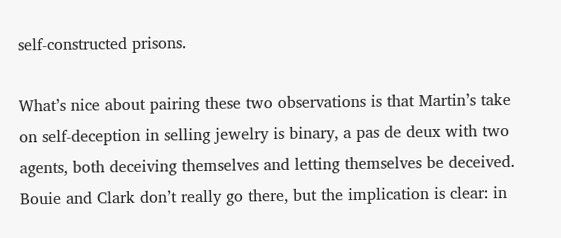self-constructed prisons.

What’s nice about pairing these two observations is that Martin’s take on self-deception in selling jewelry is binary, a pas de deux with two agents, both deceiving themselves and letting themselves be deceived. Bouie and Clark don’t really go there, but the implication is clear: in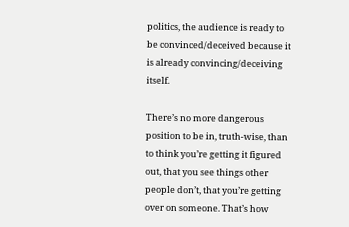politics, the audience is ready to be convinced/deceived because it is already convincing/deceiving itself.

There’s no more dangerous position to be in, truth-wise, than to think you’re getting it figured out, that you see things other people don’t, that you’re getting over on someone. That’s how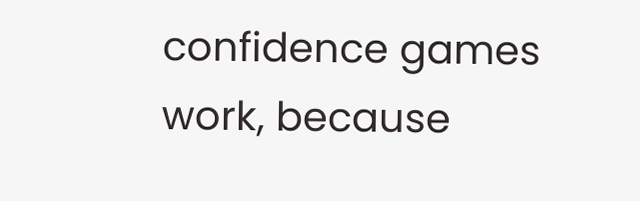confidence games work, because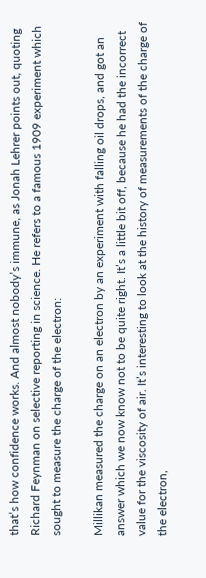that’s how confidence works. And almost nobody’s immune, as Jonah Lehrer points out, quoting Richard Feynman on selective reporting in science. He refers to a famous 1909 experiment which sought to measure the charge of the electron:

Millikan measured the charge on an electron by an experiment with falling oil drops, and got an answer which we now know not to be quite right. It’s a little bit off, because he had the incorrect value for the viscosity of air. It’s interesting to look at the history of measurements of the charge of the electron,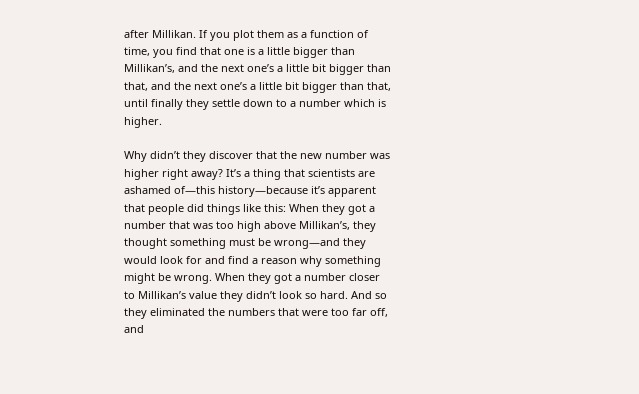after Millikan. If you plot them as a function of time, you find that one is a little bigger than Millikan’s, and the next one’s a little bit bigger than that, and the next one’s a little bit bigger than that, until finally they settle down to a number which is higher.

Why didn’t they discover that the new number was higher right away? It’s a thing that scientists are ashamed of—this history—because it’s apparent that people did things like this: When they got a number that was too high above Millikan’s, they thought something must be wrong—and they would look for and find a reason why something might be wrong. When they got a number closer to Millikan’s value they didn’t look so hard. And so they eliminated the numbers that were too far off, and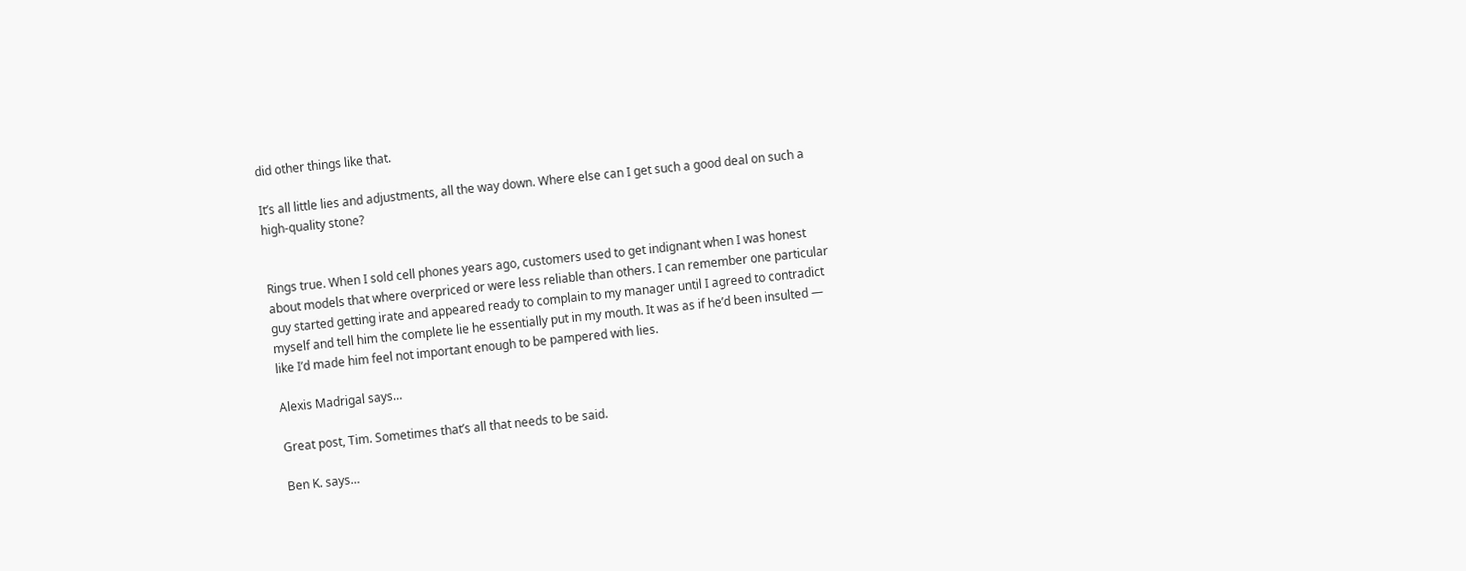did other things like that.

It’s all little lies and adjustments, all the way down. Where else can I get such a good deal on such a high-quality stone?


Rings true. When I sold cell phones years ago, customers used to get indignant when I was honest about models that where overpriced or were less reliable than others. I can remember one particular guy started getting irate and appeared ready to complain to my manager until I agreed to contradict myself and tell him the complete lie he essentially put in my mouth. It was as if he’d been insulted — like I’d made him feel not important enough to be pampered with lies.

Alexis Madrigal says…

Great post, Tim. Sometimes that’s all that needs to be said.

Ben K. says…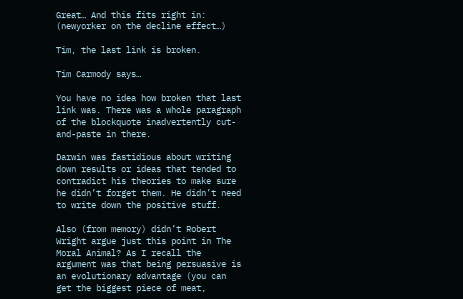Great… And this fits right in:
(newyorker on the decline effect…)

Tim, the last link is broken.

Tim Carmody says…

You have no idea how broken that last link was. There was a whole paragraph of the blockquote inadvertently cut-and-paste in there.

Darwin was fastidious about writing down results or ideas that tended to contradict his theories to make sure he didn’t forget them. He didn’t need to write down the positive stuff.

Also (from memory) didn’t Robert Wright argue just this point in The Moral Animal? As I recall the argument was that being persuasive is an evolutionary advantage (you can get the biggest piece of meat,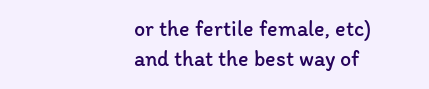or the fertile female, etc) and that the best way of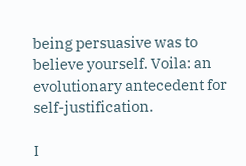being persuasive was to believe yourself. Voila: an evolutionary antecedent for self-justification.

I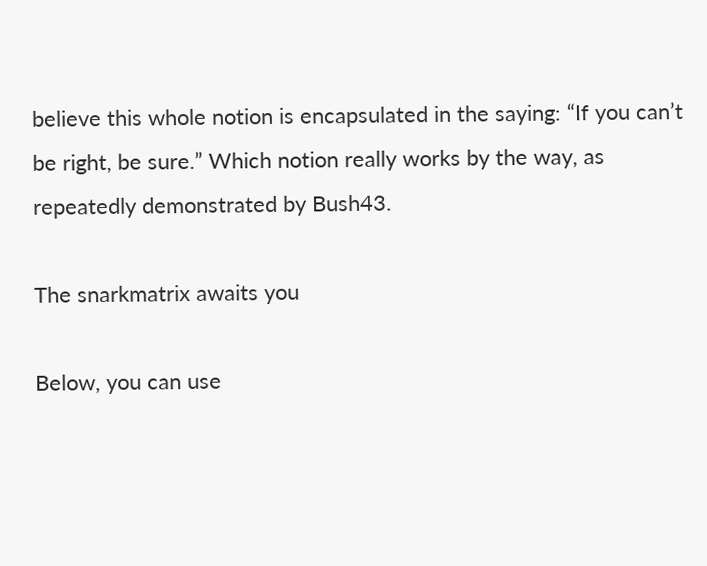believe this whole notion is encapsulated in the saying: “If you can’t be right, be sure.” Which notion really works by the way, as repeatedly demonstrated by Bush43.

The snarkmatrix awaits you

Below, you can use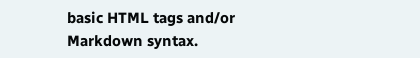basic HTML tags and/or Markdown syntax.